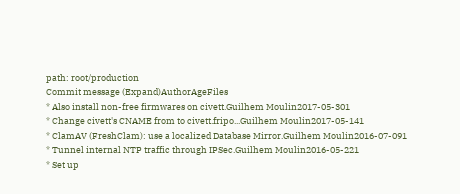path: root/production
Commit message (Expand)AuthorAgeFiles
* Also install non-free firmwares on civett.Guilhem Moulin2017-05-301
* Change civett's CNAME from to civett.fripo...Guilhem Moulin2017-05-141
* ClamAV (FreshClam): use a localized Database Mirror.Guilhem Moulin2016-07-091
* Tunnel internal NTP traffic through IPSec.Guilhem Moulin2016-05-221
* Set up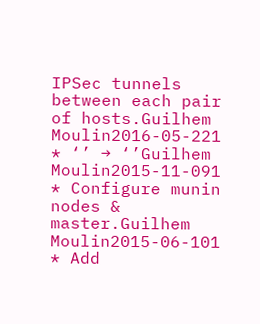IPSec tunnels between each pair of hosts.Guilhem Moulin2016-05-221
* ‘’ → ‘’Guilhem Moulin2015-11-091
* Configure munin nodes & master.Guilhem Moulin2015-06-101
* Add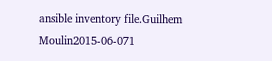ansible inventory file.Guilhem Moulin2015-06-071